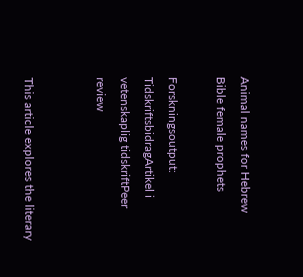Animal names for Hebrew Bible female prophets

Forskningsoutput: TidskriftsbidragArtikel i vetenskaplig tidskriftPeer review


This article explores the literary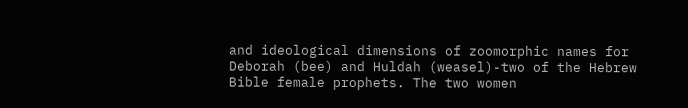and ideological dimensions of zoomorphic names for Deborah (bee) and Huldah (weasel)-two of the Hebrew Bible female prophets. The two women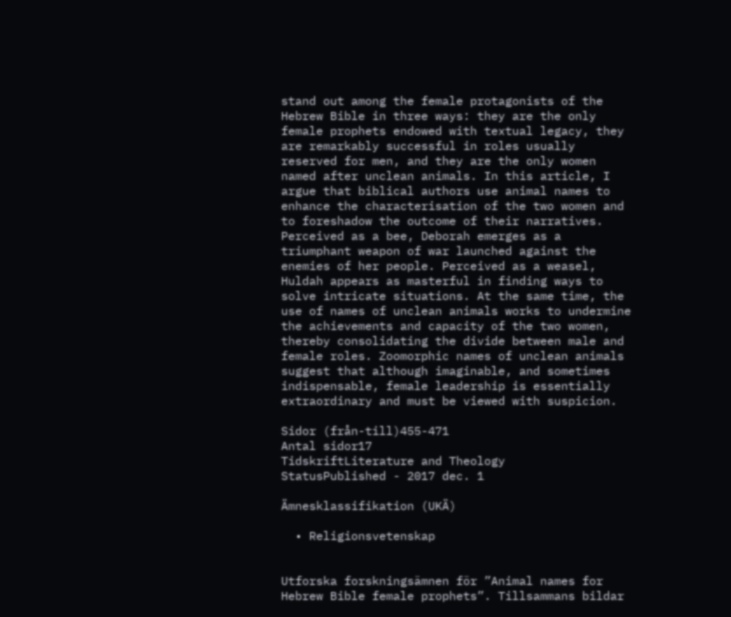stand out among the female protagonists of the Hebrew Bible in three ways: they are the only female prophets endowed with textual legacy, they are remarkably successful in roles usually reserved for men, and they are the only women named after unclean animals. In this article, I argue that biblical authors use animal names to enhance the characterisation of the two women and to foreshadow the outcome of their narratives. Perceived as a bee, Deborah emerges as a triumphant weapon of war launched against the enemies of her people. Perceived as a weasel, Huldah appears as masterful in finding ways to solve intricate situations. At the same time, the use of names of unclean animals works to undermine the achievements and capacity of the two women, thereby consolidating the divide between male and female roles. Zoomorphic names of unclean animals suggest that although imaginable, and sometimes indispensable, female leadership is essentially extraordinary and must be viewed with suspicion.

Sidor (från-till)455-471
Antal sidor17
TidskriftLiterature and Theology
StatusPublished - 2017 dec. 1

Ämnesklassifikation (UKÄ)

  • Religionsvetenskap


Utforska forskningsämnen för ”Animal names for Hebrew Bible female prophets”. Tillsammans bildar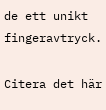de ett unikt fingeravtryck.

Citera det här